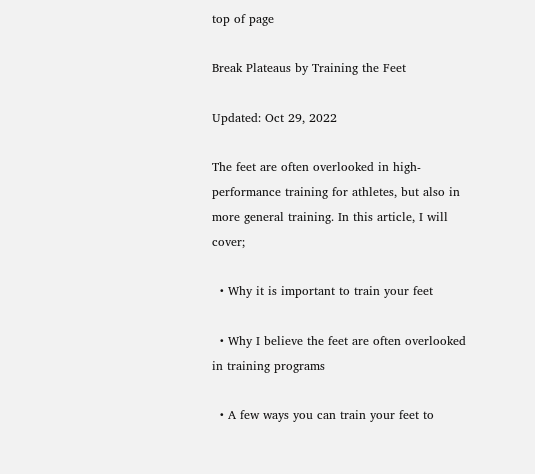top of page

Break Plateaus by Training the Feet

Updated: Oct 29, 2022

The feet are often overlooked in high-performance training for athletes, but also in more general training. In this article, I will cover;

  • Why it is important to train your feet

  • Why I believe the feet are often overlooked in training programs

  • A few ways you can train your feet to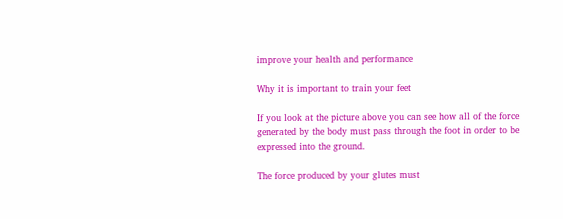improve your health and performance

Why it is important to train your feet

If you look at the picture above you can see how all of the force generated by the body must pass through the foot in order to be expressed into the ground.

The force produced by your glutes must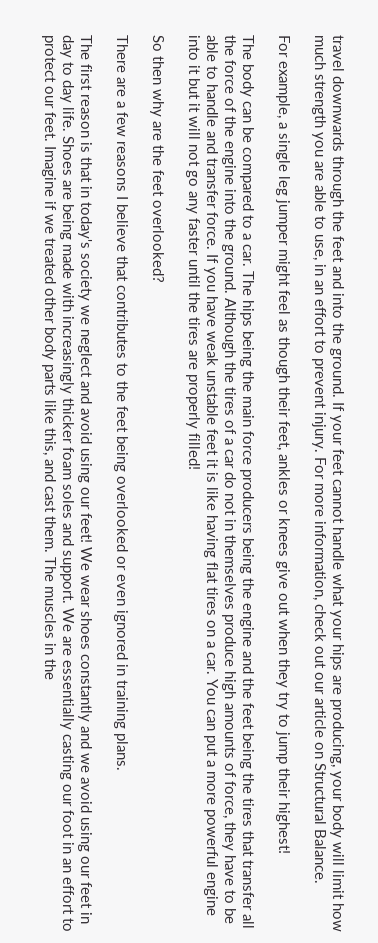travel downwards through the feet and into the ground. If your feet cannot handle what your hips are producing, your body will limit how much strength you are able to use, in an effort to prevent injury. For more information, check out our article on Structural Balance.

For example, a single leg jumper might feel as though their feet, ankles or knees give out when they try to jump their highest!

The body can be compared to a car. The hips being the main force producers being the engine and the feet being the tires that transfer all the force of the engine into the ground. Although the tires of a car do not in themselves produce high amounts of force, they have to be able to handle and transfer force. If you have weak unstable feet it is like having flat tires on a car. You can put a more powerful engine into it but it will not go any faster until the tires are properly filled!

So then why are the feet overlooked?

There are a few reasons I believe that contributes to the feet being overlooked or even ignored in training plans.

The first reason is that in today's society we neglect and avoid using our feet! We wear shoes constantly and we avoid using our feet in day to day life. Shoes are being made with increasingly thicker foam soles and support. We are essentially casting our foot in an effort to protect our feet. Imagine if we treated other body parts like this, and cast them. The muscles in the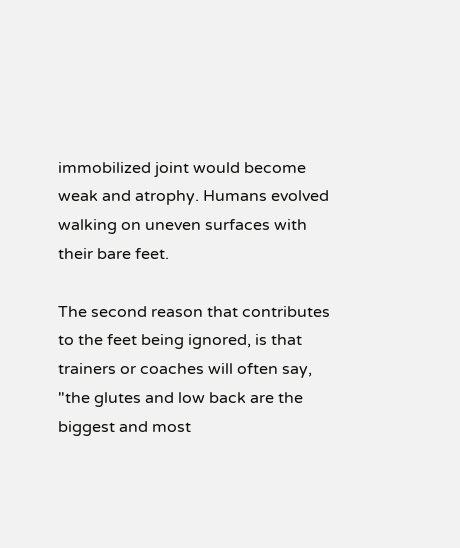immobilized joint would become weak and atrophy. Humans evolved walking on uneven surfaces with their bare feet.

The second reason that contributes to the feet being ignored, is that trainers or coaches will often say, "the glutes and low back are the biggest and most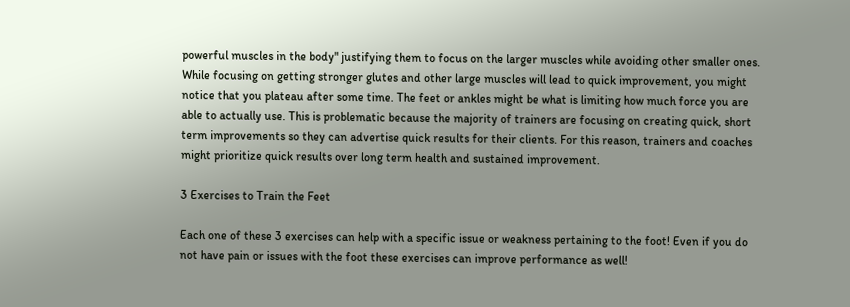powerful muscles in the body" justifying them to focus on the larger muscles while avoiding other smaller ones. While focusing on getting stronger glutes and other large muscles will lead to quick improvement, you might notice that you plateau after some time. The feet or ankles might be what is limiting how much force you are able to actually use. This is problematic because the majority of trainers are focusing on creating quick, short term improvements so they can advertise quick results for their clients. For this reason, trainers and coaches might prioritize quick results over long term health and sustained improvement.

3 Exercises to Train the Feet

Each one of these 3 exercises can help with a specific issue or weakness pertaining to the foot! Even if you do not have pain or issues with the foot these exercises can improve performance as well!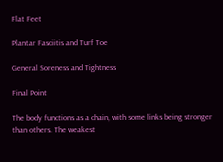Flat Feet

Plantar Fasciitis and Turf Toe

General Soreness and Tightness

Final Point

The body functions as a chain, with some links being stronger than others. The weakest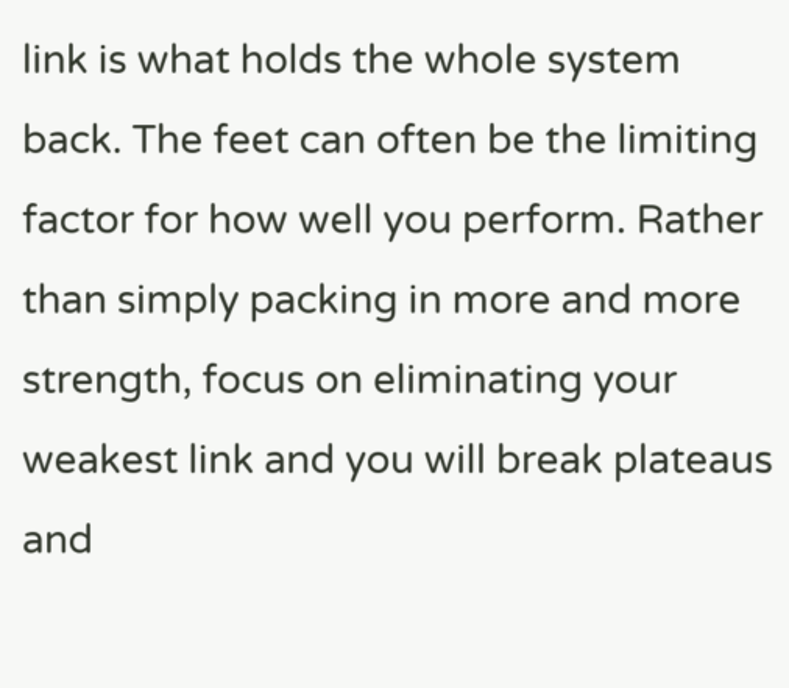link is what holds the whole system back. The feet can often be the limiting factor for how well you perform. Rather than simply packing in more and more strength, focus on eliminating your weakest link and you will break plateaus and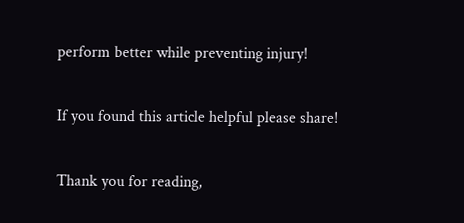perform better while preventing injury!

If you found this article helpful please share!

Thank you for reading,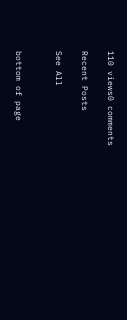110 views0 comments

Recent Posts

See All


bottom of page